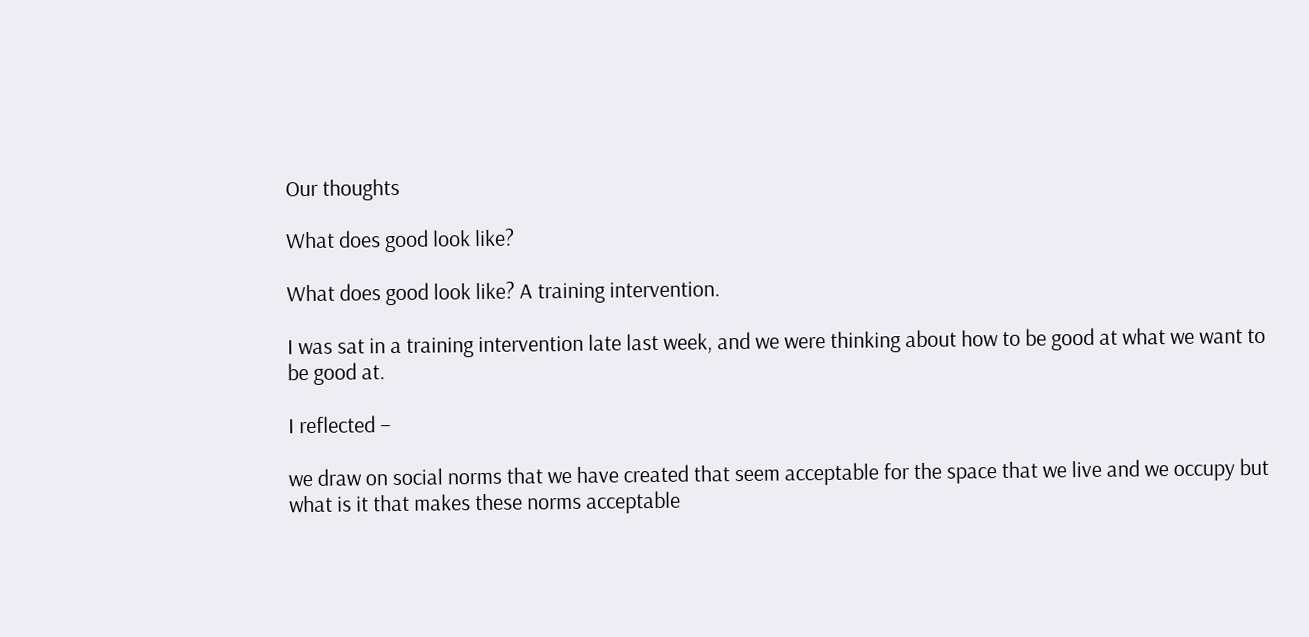Our thoughts

What does good look like?

What does good look like? A training intervention.

I was sat in a training intervention late last week, and we were thinking about how to be good at what we want to be good at.

I reflected –

we draw on social norms that we have created that seem acceptable for the space that we live and we occupy but what is it that makes these norms acceptable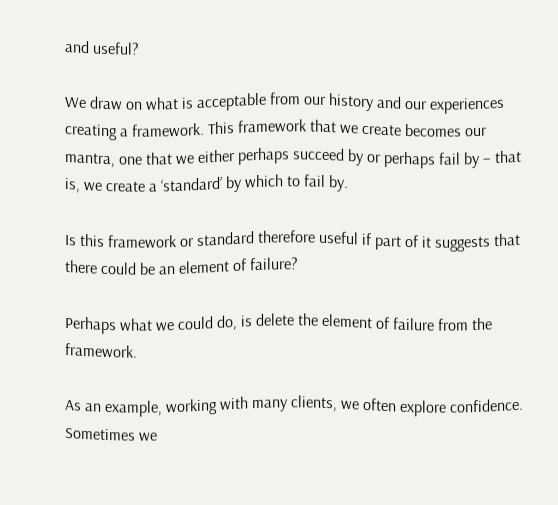and useful?

We draw on what is acceptable from our history and our experiences creating a framework. This framework that we create becomes our mantra, one that we either perhaps succeed by or perhaps fail by – that is, we create a ‘standard’ by which to fail by.

Is this framework or standard therefore useful if part of it suggests that there could be an element of failure?

Perhaps what we could do, is delete the element of failure from the framework.

As an example, working with many clients, we often explore confidence. Sometimes we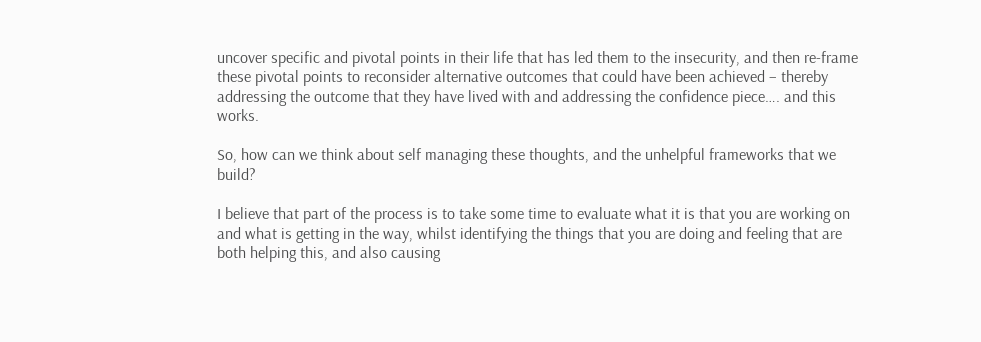uncover specific and pivotal points in their life that has led them to the insecurity, and then re-frame these pivotal points to reconsider alternative outcomes that could have been achieved – thereby addressing the outcome that they have lived with and addressing the confidence piece…. and this works.

So, how can we think about self managing these thoughts, and the unhelpful frameworks that we build?

I believe that part of the process is to take some time to evaluate what it is that you are working on and what is getting in the way, whilst identifying the things that you are doing and feeling that are both helping this, and also causing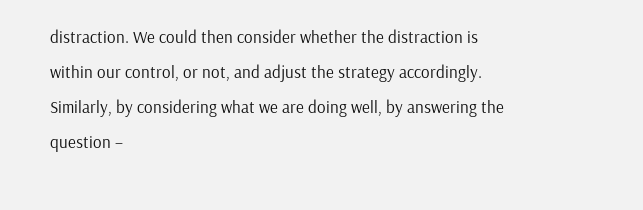distraction. We could then consider whether the distraction is within our control, or not, and adjust the strategy accordingly. Similarly, by considering what we are doing well, by answering the question –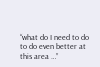“what do I need to do to do even better at this area …”